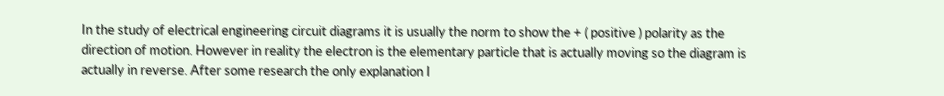In the study of electrical engineering circuit diagrams it is usually the norm to show the + ( positive ) polarity as the direction of motion. However in reality the electron is the elementary particle that is actually moving so the diagram is actually in reverse. After some research the only explanation I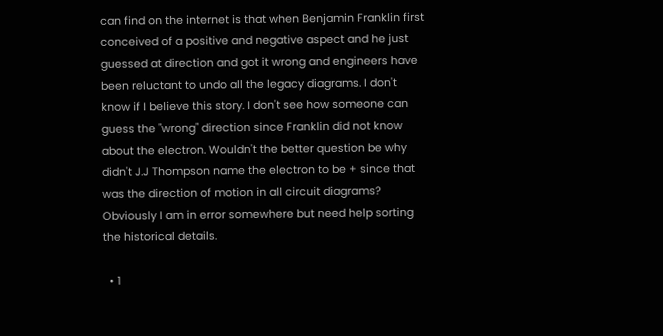can find on the internet is that when Benjamin Franklin first conceived of a positive and negative aspect and he just guessed at direction and got it wrong and engineers have been reluctant to undo all the legacy diagrams. I don't know if I believe this story. I don't see how someone can guess the "wrong" direction since Franklin did not know about the electron. Wouldn't the better question be why didn't J.J Thompson name the electron to be + since that was the direction of motion in all circuit diagrams? Obviously I am in error somewhere but need help sorting the historical details.

  • 1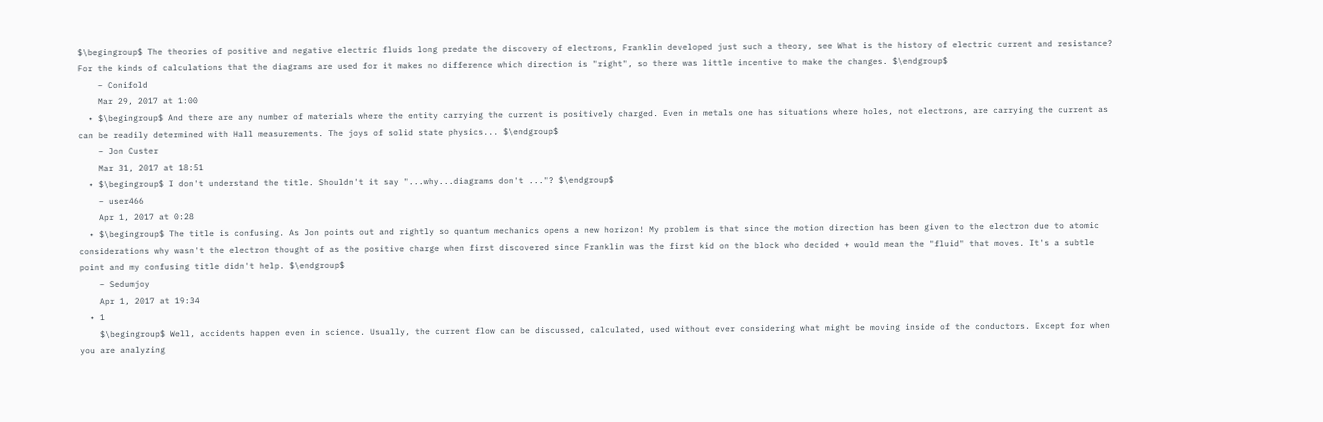$\begingroup$ The theories of positive and negative electric fluids long predate the discovery of electrons, Franklin developed just such a theory, see What is the history of electric current and resistance? For the kinds of calculations that the diagrams are used for it makes no difference which direction is "right", so there was little incentive to make the changes. $\endgroup$
    – Conifold
    Mar 29, 2017 at 1:00
  • $\begingroup$ And there are any number of materials where the entity carrying the current is positively charged. Even in metals one has situations where holes, not electrons, are carrying the current as can be readily determined with Hall measurements. The joys of solid state physics... $\endgroup$
    – Jon Custer
    Mar 31, 2017 at 18:51
  • $\begingroup$ I don't understand the title. Shouldn't it say "...why...diagrams don't ..."? $\endgroup$
    – user466
    Apr 1, 2017 at 0:28
  • $\begingroup$ The title is confusing. As Jon points out and rightly so quantum mechanics opens a new horizon! My problem is that since the motion direction has been given to the electron due to atomic considerations why wasn't the electron thought of as the positive charge when first discovered since Franklin was the first kid on the block who decided + would mean the "fluid" that moves. It's a subtle point and my confusing title didn't help. $\endgroup$
    – Sedumjoy
    Apr 1, 2017 at 19:34
  • 1
    $\begingroup$ Well, accidents happen even in science. Usually, the current flow can be discussed, calculated, used without ever considering what might be moving inside of the conductors. Except for when you are analyzing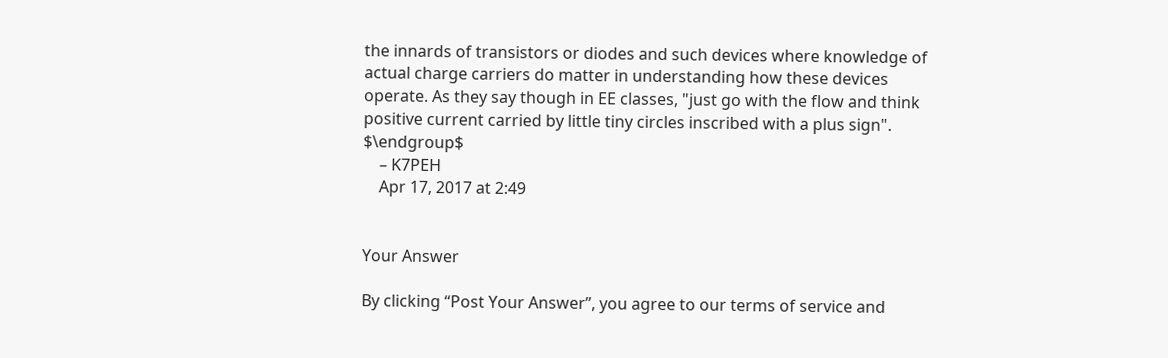the innards of transistors or diodes and such devices where knowledge of actual charge carriers do matter in understanding how these devices operate. As they say though in EE classes, "just go with the flow and think positive current carried by little tiny circles inscribed with a plus sign". $\endgroup$
    – K7PEH
    Apr 17, 2017 at 2:49


Your Answer

By clicking “Post Your Answer”, you agree to our terms of service and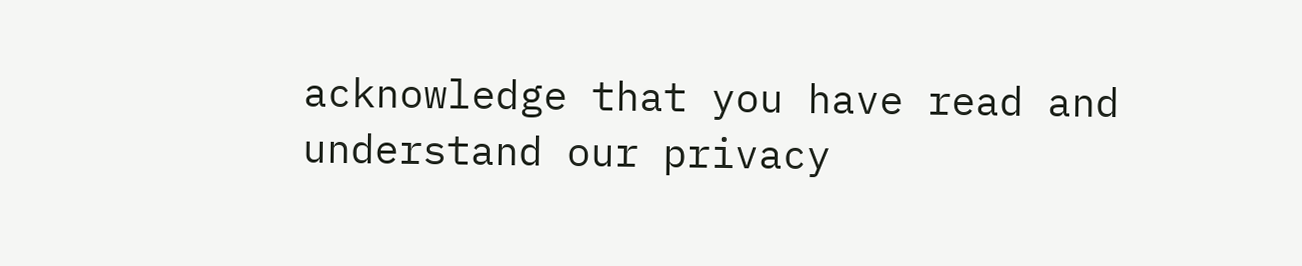acknowledge that you have read and understand our privacy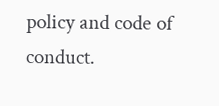policy and code of conduct.